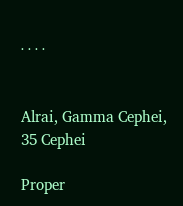· · · ·


Alrai, Gamma Cephei, 35 Cephei

Proper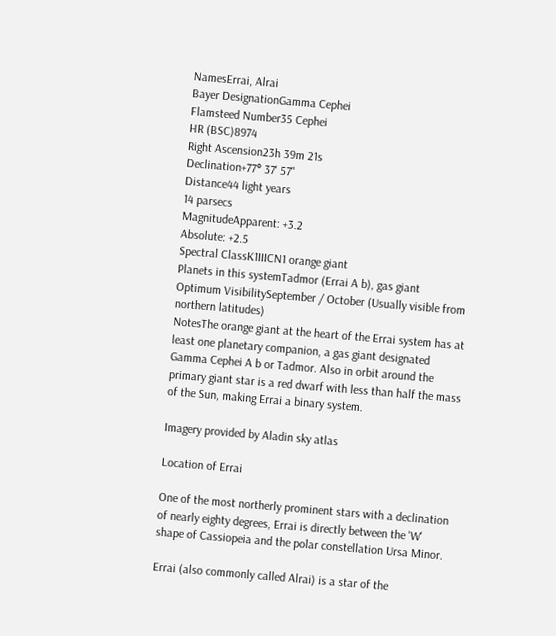NamesErrai, Alrai
Bayer DesignationGamma Cephei
Flamsteed Number35 Cephei
HR (BSC)8974
Right Ascension23h 39m 21s
Declination+77° 37' 57"
Distance44 light years
14 parsecs
MagnitudeApparent: +3.2
Absolute: +2.5
Spectral ClassK1IIICN1 orange giant
Planets in this systemTadmor (Errai A b), gas giant
Optimum VisibilitySeptember / October (Usually visible from northern latitudes)
NotesThe orange giant at the heart of the Errai system has at least one planetary companion, a gas giant designated Gamma Cephei A b or Tadmor. Also in orbit around the primary giant star is a red dwarf with less than half the mass of the Sun, making Errai a binary system.

Imagery provided by Aladin sky atlas

Location of Errai

One of the most northerly prominent stars with a declination of nearly eighty degrees, Errai is directly between the 'W' shape of Cassiopeia and the polar constellation Ursa Minor.

Errai (also commonly called Alrai) is a star of the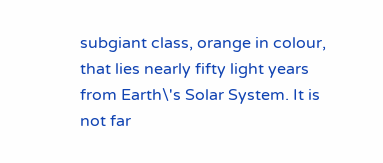subgiant class, orange in colour, that lies nearly fifty light years from Earth\'s Solar System. It is not far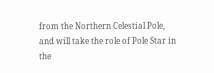from the Northern Celestial Pole, and will take the role of Pole Star in the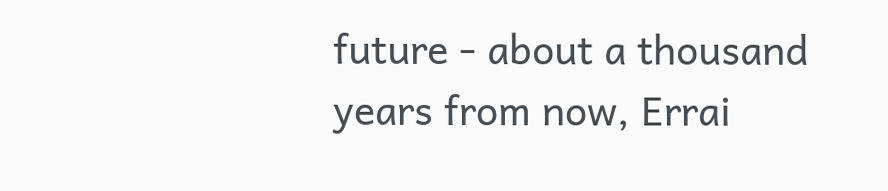future - about a thousand years from now, Errai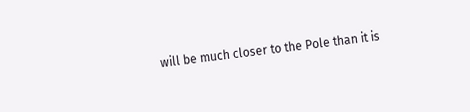will be much closer to the Pole than it is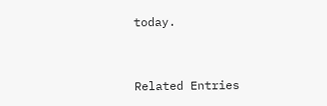today.


Related Entries